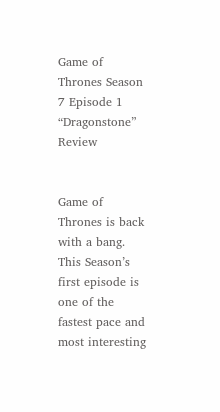Game of Thrones Season 7 Episode 1 “Dragonstone” Review


Game of Thrones is back with a bang. This Season’s first episode is one of the fastest pace and most interesting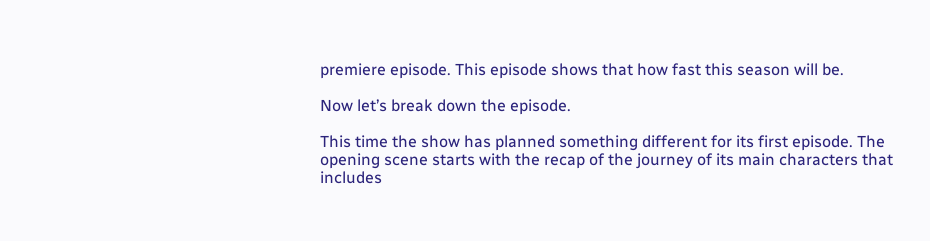premiere episode. This episode shows that how fast this season will be.

Now let’s break down the episode.

This time the show has planned something different for its first episode. The opening scene starts with the recap of the journey of its main characters that includes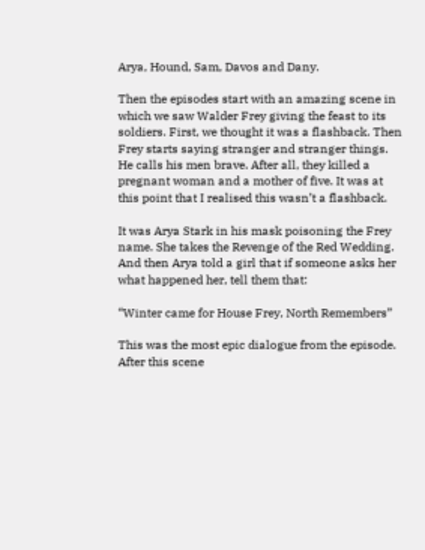Arya, Hound, Sam, Davos and Dany.

Then the episodes start with an amazing scene in which we saw Walder Frey giving the feast to its soldiers. First, we thought it was a flashback. Then Frey starts saying stranger and stranger things. He calls his men brave. After all, they killed a pregnant woman and a mother of five. It was at this point that I realised this wasn’t a flashback.

It was Arya Stark in his mask poisoning the Frey name. She takes the Revenge of the Red Wedding. And then Arya told a girl that if someone asks her what happened her, tell them that:

“Winter came for House Frey, North Remembers”

This was the most epic dialogue from the episode. After this scene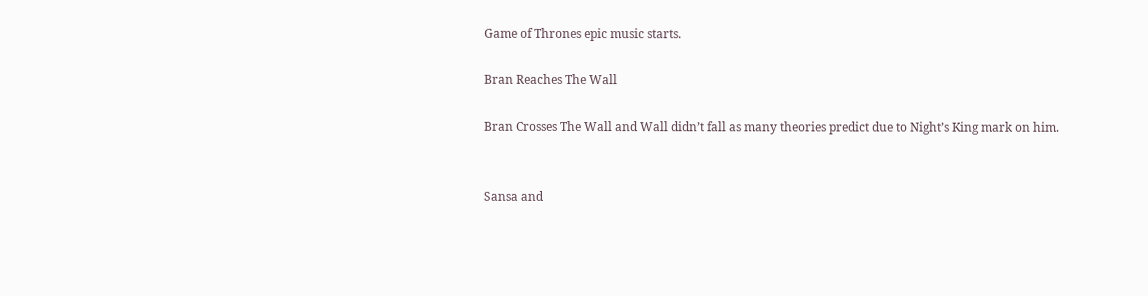Game of Thrones epic music starts.

Bran Reaches The Wall

Bran Crosses The Wall and Wall didn’t fall as many theories predict due to Night’s King mark on him.


Sansa and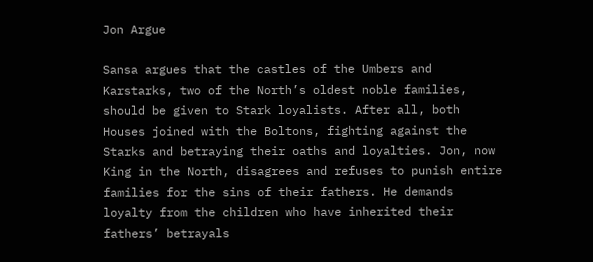Jon Argue

Sansa argues that the castles of the Umbers and Karstarks, two of the North’s oldest noble families, should be given to Stark loyalists. After all, both Houses joined with the Boltons, fighting against the Starks and betraying their oaths and loyalties. Jon, now King in the North, disagrees and refuses to punish entire families for the sins of their fathers. He demands loyalty from the children who have inherited their fathers’ betrayals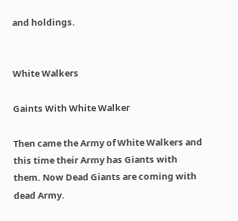and holdings.


White Walkers

Gaints With White Walker

Then came the Army of White Walkers and this time their Army has Giants with them. Now Dead Giants are coming with dead Army.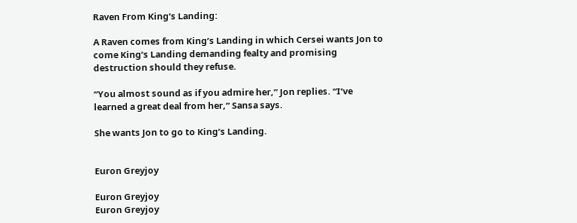Raven From King’s Landing:

A Raven comes from King’s Landing in which Cersei wants Jon to come King’s Landing demanding fealty and promising destruction should they refuse.

“You almost sound as if you admire her,” Jon replies. “I’ve learned a great deal from her,” Sansa says.

She wants Jon to go to King’s Landing.


Euron Greyjoy

Euron Greyjoy
Euron Greyjoy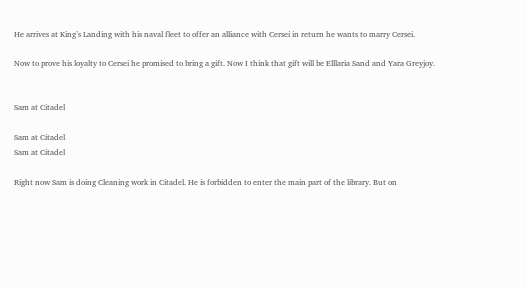He arrives at King’s Landing with his naval fleet to offer an alliance with Cersei in return he wants to marry Cersei.

Now to prove his loyalty to Cersei he promised to bring a gift. Now I think that gift will be Elllaria Sand and Yara Greyjoy.


Sam at Citadel

Sam at Citadel
Sam at Citadel

Right now Sam is doing Cleaning work in Citadel. He is forbidden to enter the main part of the library. But on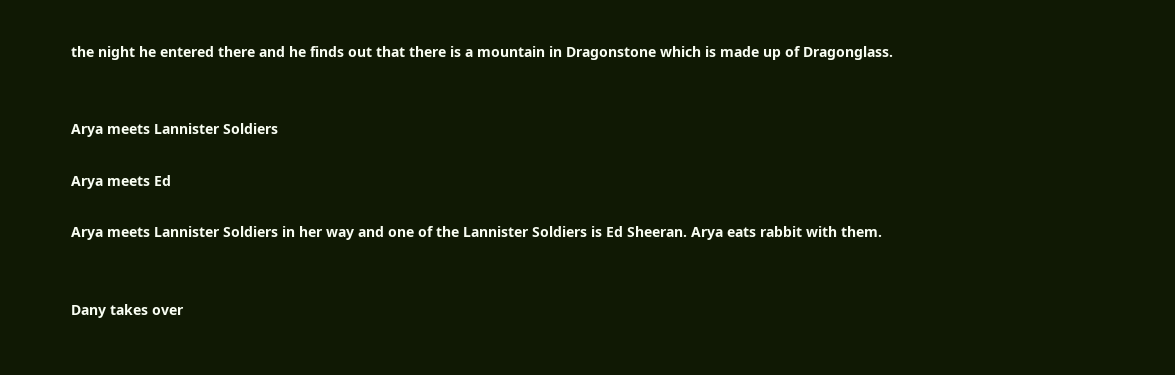the night he entered there and he finds out that there is a mountain in Dragonstone which is made up of Dragonglass.


Arya meets Lannister Soldiers

Arya meets Ed

Arya meets Lannister Soldiers in her way and one of the Lannister Soldiers is Ed Sheeran. Arya eats rabbit with them.


Dany takes over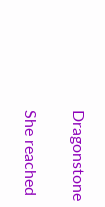Dragonstone

She reached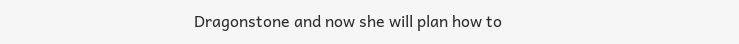Dragonstone and now she will plan how to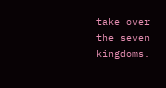take over the seven kingdoms.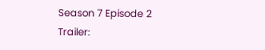Season 7 Episode 2 Trailer: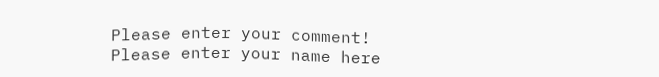Please enter your comment!
Please enter your name here